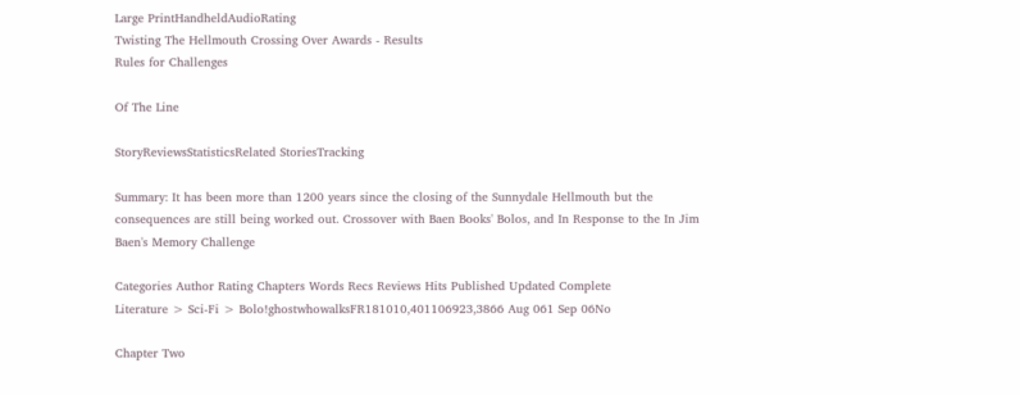Large PrintHandheldAudioRating
Twisting The Hellmouth Crossing Over Awards - Results
Rules for Challenges

Of The Line

StoryReviewsStatisticsRelated StoriesTracking

Summary: It has been more than 1200 years since the closing of the Sunnydale Hellmouth but the consequences are still being worked out. Crossover with Baen Books' Bolos, and In Response to the In Jim Baen's Memory Challenge

Categories Author Rating Chapters Words Recs Reviews Hits Published Updated Complete
Literature > Sci-Fi > Bolo!ghostwhowalksFR181010,401106923,3866 Aug 061 Sep 06No

Chapter Two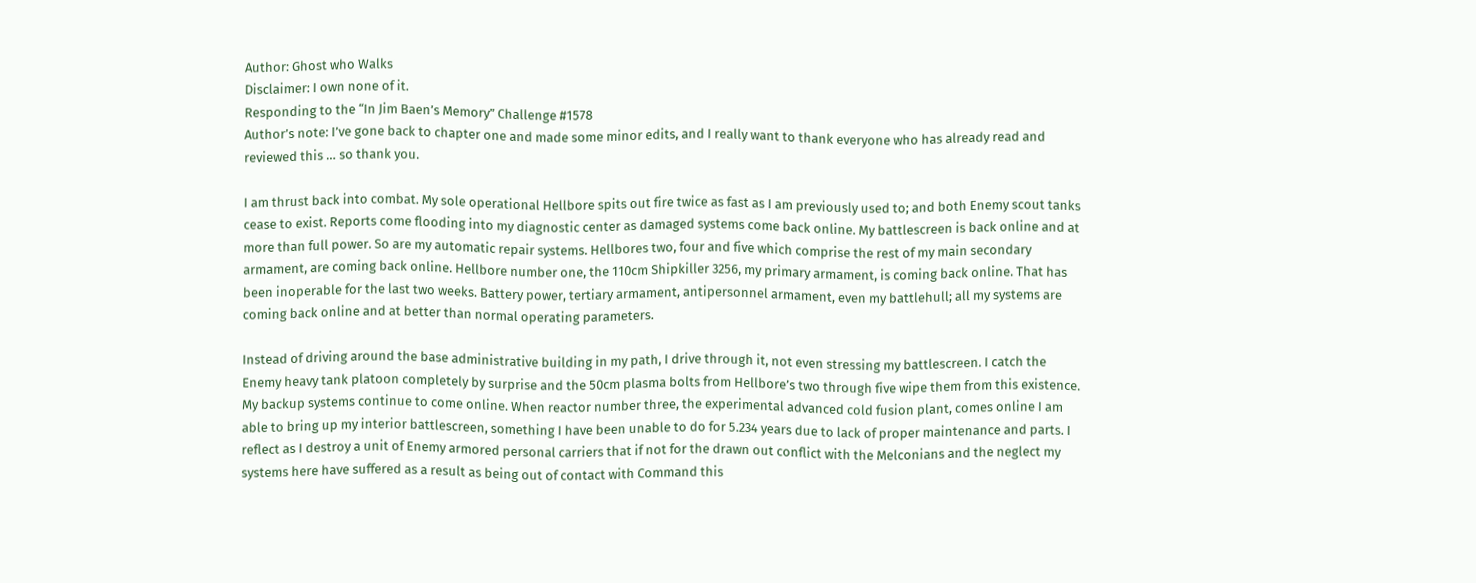Author: Ghost who Walks
Disclaimer: I own none of it.
Responding to the “In Jim Baen’s Memory” Challenge #1578
Author’s note: I’ve gone back to chapter one and made some minor edits, and I really want to thank everyone who has already read and reviewed this … so thank you.

I am thrust back into combat. My sole operational Hellbore spits out fire twice as fast as I am previously used to; and both Enemy scout tanks cease to exist. Reports come flooding into my diagnostic center as damaged systems come back online. My battlescreen is back online and at more than full power. So are my automatic repair systems. Hellbores two, four and five which comprise the rest of my main secondary armament, are coming back online. Hellbore number one, the 110cm Shipkiller 3256, my primary armament, is coming back online. That has been inoperable for the last two weeks. Battery power, tertiary armament, antipersonnel armament, even my battlehull; all my systems are coming back online and at better than normal operating parameters.

Instead of driving around the base administrative building in my path, I drive through it, not even stressing my battlescreen. I catch the Enemy heavy tank platoon completely by surprise and the 50cm plasma bolts from Hellbore’s two through five wipe them from this existence. My backup systems continue to come online. When reactor number three, the experimental advanced cold fusion plant, comes online I am able to bring up my interior battlescreen, something I have been unable to do for 5.234 years due to lack of proper maintenance and parts. I reflect as I destroy a unit of Enemy armored personal carriers that if not for the drawn out conflict with the Melconians and the neglect my systems here have suffered as a result as being out of contact with Command this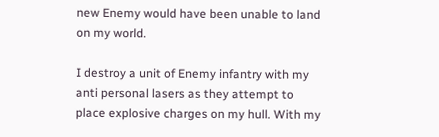new Enemy would have been unable to land on my world.

I destroy a unit of Enemy infantry with my anti personal lasers as they attempt to place explosive charges on my hull. With my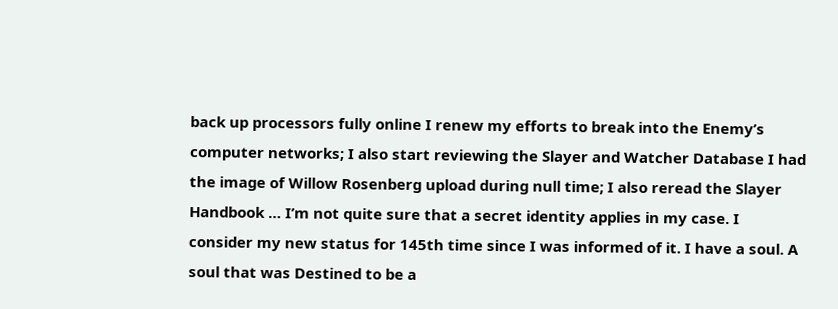back up processors fully online I renew my efforts to break into the Enemy’s computer networks; I also start reviewing the Slayer and Watcher Database I had the image of Willow Rosenberg upload during null time; I also reread the Slayer Handbook … I’m not quite sure that a secret identity applies in my case. I consider my new status for 145th time since I was informed of it. I have a soul. A soul that was Destined to be a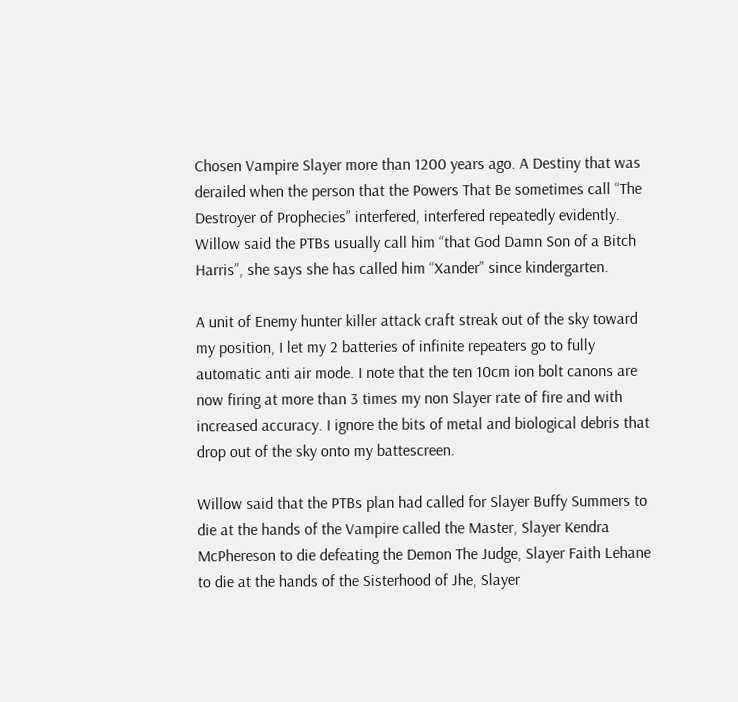Chosen Vampire Slayer more than 1200 years ago. A Destiny that was derailed when the person that the Powers That Be sometimes call “The Destroyer of Prophecies” interfered, interfered repeatedly evidently. Willow said the PTBs usually call him “that God Damn Son of a Bitch Harris”, she says she has called him “Xander” since kindergarten.

A unit of Enemy hunter killer attack craft streak out of the sky toward my position, I let my 2 batteries of infinite repeaters go to fully automatic anti air mode. I note that the ten 10cm ion bolt canons are now firing at more than 3 times my non Slayer rate of fire and with increased accuracy. I ignore the bits of metal and biological debris that drop out of the sky onto my battescreen.

Willow said that the PTBs plan had called for Slayer Buffy Summers to die at the hands of the Vampire called the Master, Slayer Kendra McPhereson to die defeating the Demon The Judge, Slayer Faith Lehane to die at the hands of the Sisterhood of Jhe, Slayer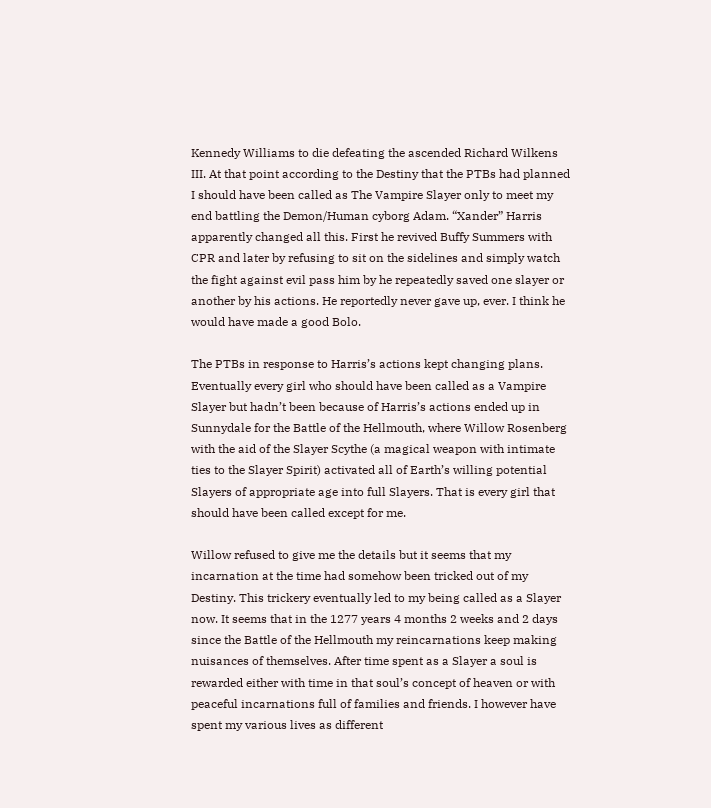Kennedy Williams to die defeating the ascended Richard Wilkens III. At that point according to the Destiny that the PTBs had planned I should have been called as The Vampire Slayer only to meet my end battling the Demon/Human cyborg Adam. “Xander” Harris apparently changed all this. First he revived Buffy Summers with CPR and later by refusing to sit on the sidelines and simply watch the fight against evil pass him by he repeatedly saved one slayer or another by his actions. He reportedly never gave up, ever. I think he would have made a good Bolo.

The PTBs in response to Harris’s actions kept changing plans. Eventually every girl who should have been called as a Vampire Slayer but hadn’t been because of Harris’s actions ended up in Sunnydale for the Battle of the Hellmouth, where Willow Rosenberg with the aid of the Slayer Scythe (a magical weapon with intimate ties to the Slayer Spirit) activated all of Earth’s willing potential Slayers of appropriate age into full Slayers. That is every girl that should have been called except for me.

Willow refused to give me the details but it seems that my incarnation at the time had somehow been tricked out of my Destiny. This trickery eventually led to my being called as a Slayer now. It seems that in the 1277 years 4 months 2 weeks and 2 days since the Battle of the Hellmouth my reincarnations keep making nuisances of themselves. After time spent as a Slayer a soul is rewarded either with time in that soul’s concept of heaven or with peaceful incarnations full of families and friends. I however have spent my various lives as different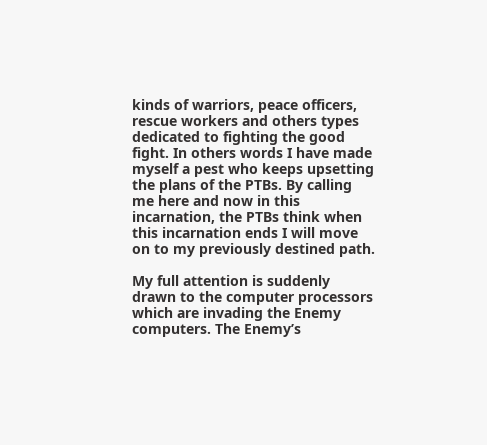kinds of warriors, peace officers, rescue workers and others types dedicated to fighting the good fight. In others words I have made myself a pest who keeps upsetting the plans of the PTBs. By calling me here and now in this incarnation, the PTBs think when this incarnation ends I will move on to my previously destined path.

My full attention is suddenly drawn to the computer processors which are invading the Enemy computers. The Enemy’s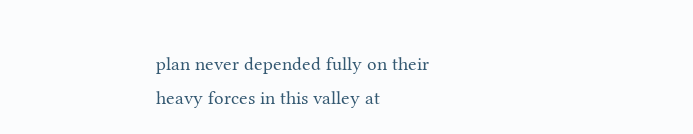plan never depended fully on their heavy forces in this valley at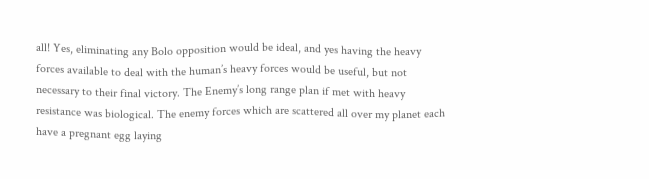all! Yes, eliminating any Bolo opposition would be ideal, and yes having the heavy forces available to deal with the human’s heavy forces would be useful, but not necessary to their final victory. The Enemy’s long range plan if met with heavy resistance was biological. The enemy forces which are scattered all over my planet each have a pregnant egg laying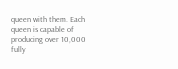queen with them. Each queen is capable of producing over 10,000 fully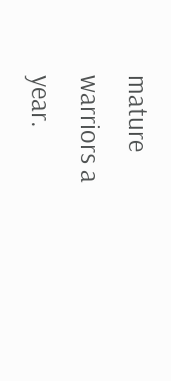mature warriors a year.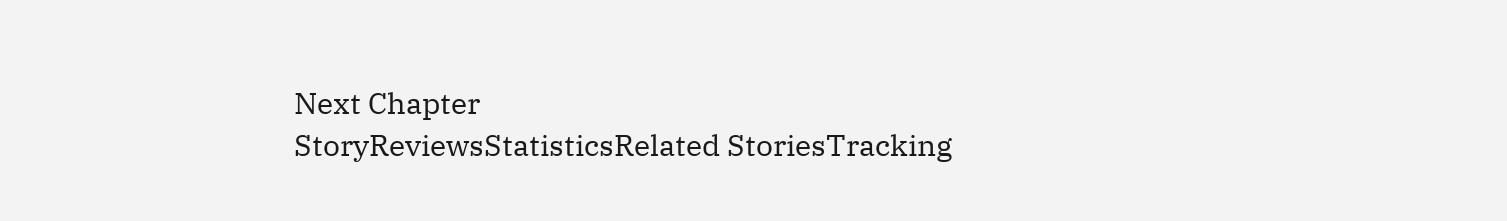Next Chapter
StoryReviewsStatisticsRelated StoriesTracking